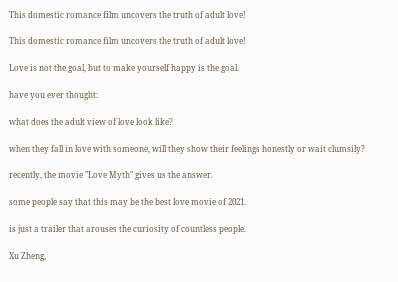This domestic romance film uncovers the truth of adult love!

This domestic romance film uncovers the truth of adult love!

Love is not the goal, but to make yourself happy is the goal.

have you ever thought:

what does the adult view of love look like?

when they fall in love with someone, will they show their feelings honestly or wait clumsily?

recently, the movie "Love Myth" gives us the answer.

some people say that this may be the best love movie of 2021.

is just a trailer that arouses the curiosity of countless people.

Xu Zheng,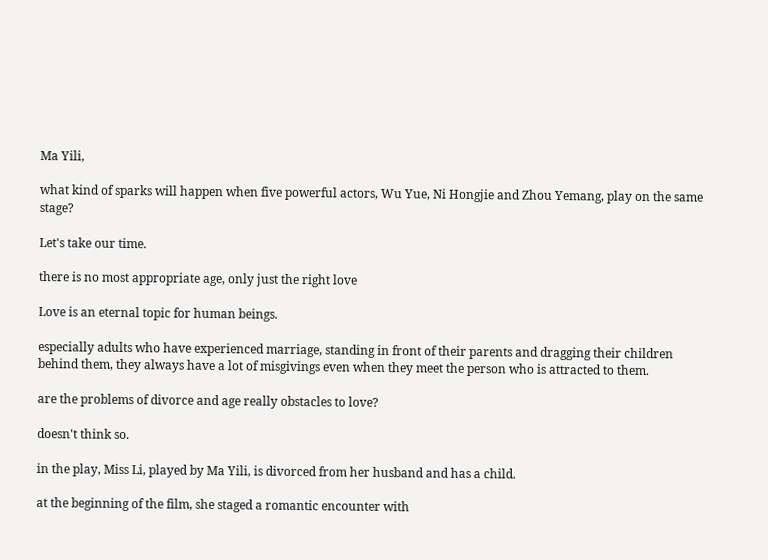Ma Yili,

what kind of sparks will happen when five powerful actors, Wu Yue, Ni Hongjie and Zhou Yemang, play on the same stage?

Let's take our time.

there is no most appropriate age, only just the right love

Love is an eternal topic for human beings.

especially adults who have experienced marriage, standing in front of their parents and dragging their children behind them, they always have a lot of misgivings even when they meet the person who is attracted to them.

are the problems of divorce and age really obstacles to love?

doesn't think so.

in the play, Miss Li, played by Ma Yili, is divorced from her husband and has a child.

at the beginning of the film, she staged a romantic encounter with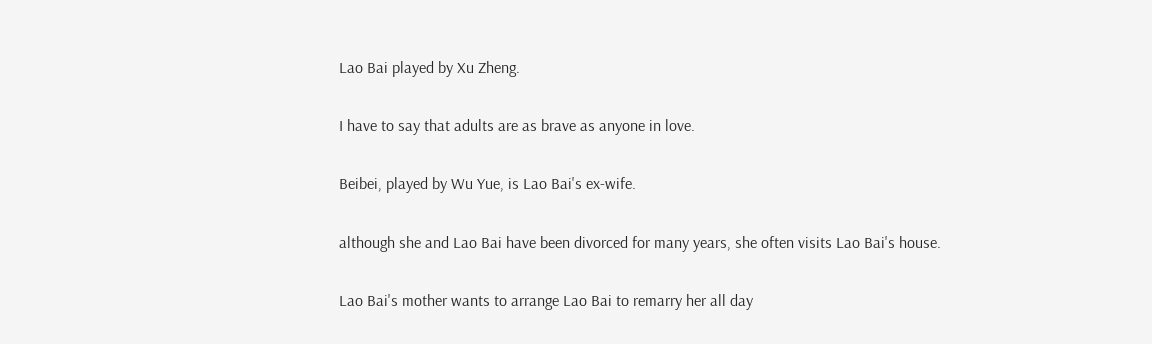Lao Bai played by Xu Zheng.

I have to say that adults are as brave as anyone in love.

Beibei, played by Wu Yue, is Lao Bai's ex-wife.

although she and Lao Bai have been divorced for many years, she often visits Lao Bai's house.

Lao Bai's mother wants to arrange Lao Bai to remarry her all day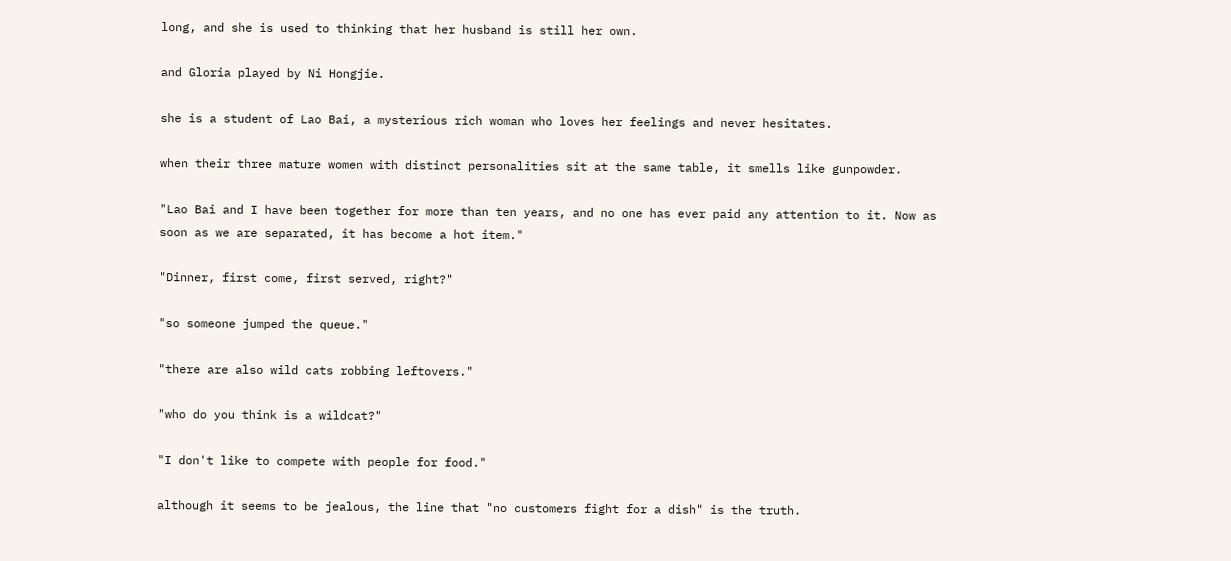long, and she is used to thinking that her husband is still her own.

and Gloria played by Ni Hongjie.

she is a student of Lao Bai, a mysterious rich woman who loves her feelings and never hesitates.

when their three mature women with distinct personalities sit at the same table, it smells like gunpowder.

"Lao Bai and I have been together for more than ten years, and no one has ever paid any attention to it. Now as soon as we are separated, it has become a hot item."

"Dinner, first come, first served, right?"

"so someone jumped the queue."

"there are also wild cats robbing leftovers."

"who do you think is a wildcat?"

"I don't like to compete with people for food."

although it seems to be jealous, the line that "no customers fight for a dish" is the truth.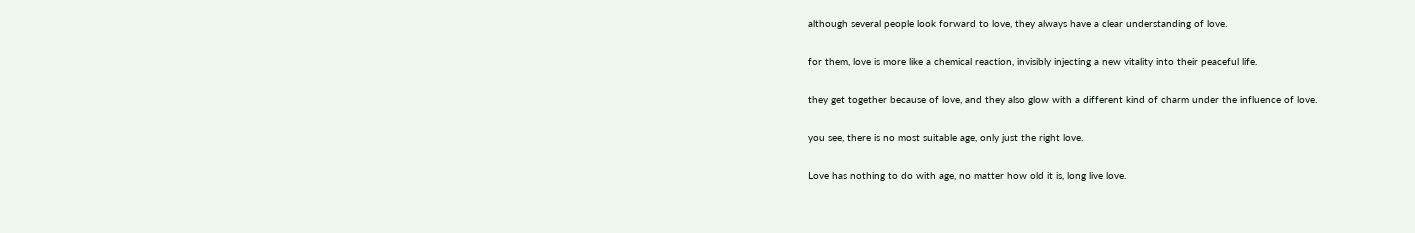although several people look forward to love, they always have a clear understanding of love.

for them, love is more like a chemical reaction, invisibly injecting a new vitality into their peaceful life.

they get together because of love, and they also glow with a different kind of charm under the influence of love.

you see, there is no most suitable age, only just the right love.

Love has nothing to do with age, no matter how old it is, long live love.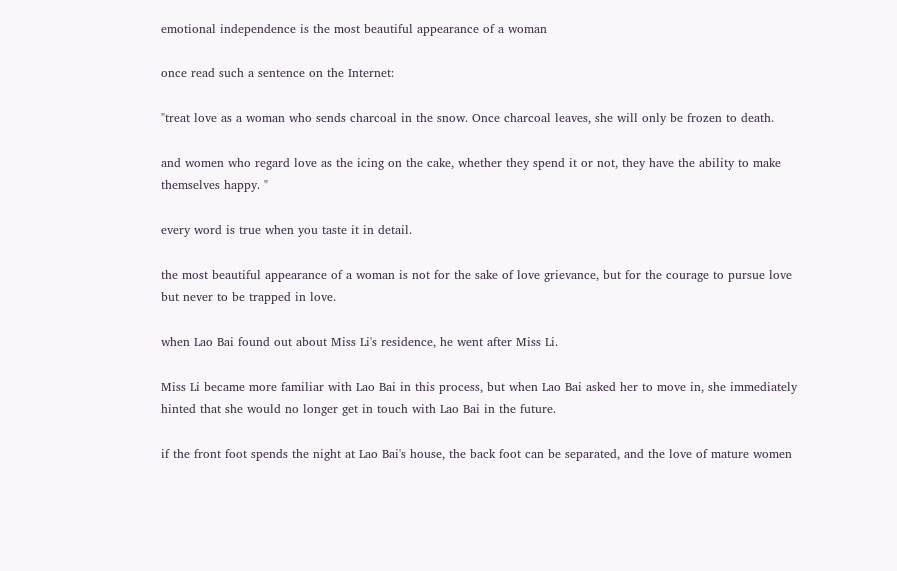emotional independence is the most beautiful appearance of a woman

once read such a sentence on the Internet:

"treat love as a woman who sends charcoal in the snow. Once charcoal leaves, she will only be frozen to death.

and women who regard love as the icing on the cake, whether they spend it or not, they have the ability to make themselves happy. "

every word is true when you taste it in detail.

the most beautiful appearance of a woman is not for the sake of love grievance, but for the courage to pursue love but never to be trapped in love.

when Lao Bai found out about Miss Li's residence, he went after Miss Li.

Miss Li became more familiar with Lao Bai in this process, but when Lao Bai asked her to move in, she immediately hinted that she would no longer get in touch with Lao Bai in the future.

if the front foot spends the night at Lao Bai's house, the back foot can be separated, and the love of mature women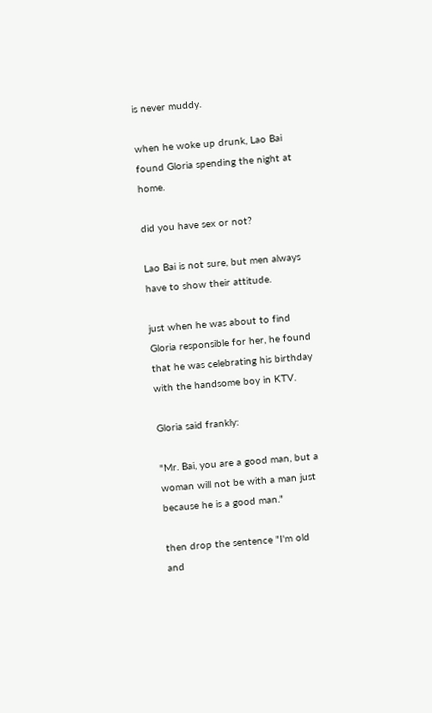is never muddy.

when he woke up drunk, Lao Bai found Gloria spending the night at home.

did you have sex or not?

Lao Bai is not sure, but men always have to show their attitude.

just when he was about to find Gloria responsible for her, he found that he was celebrating his birthday with the handsome boy in KTV.

Gloria said frankly:

"Mr. Bai, you are a good man, but a woman will not be with a man just because he is a good man."

then drop the sentence "I'm old and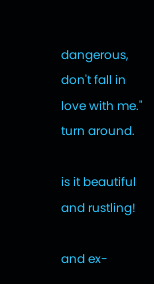dangerous, don't fall in love with me." turn around.

is it beautiful and rustling!

and ex-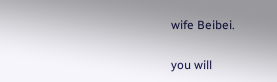wife Beibei.

you will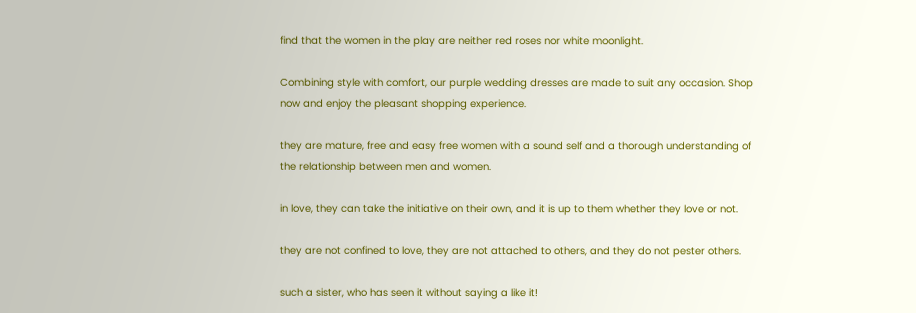find that the women in the play are neither red roses nor white moonlight.

Combining style with comfort, our purple wedding dresses are made to suit any occasion. Shop now and enjoy the pleasant shopping experience.

they are mature, free and easy free women with a sound self and a thorough understanding of the relationship between men and women.

in love, they can take the initiative on their own, and it is up to them whether they love or not.

they are not confined to love, they are not attached to others, and they do not pester others.

such a sister, who has seen it without saying a like it!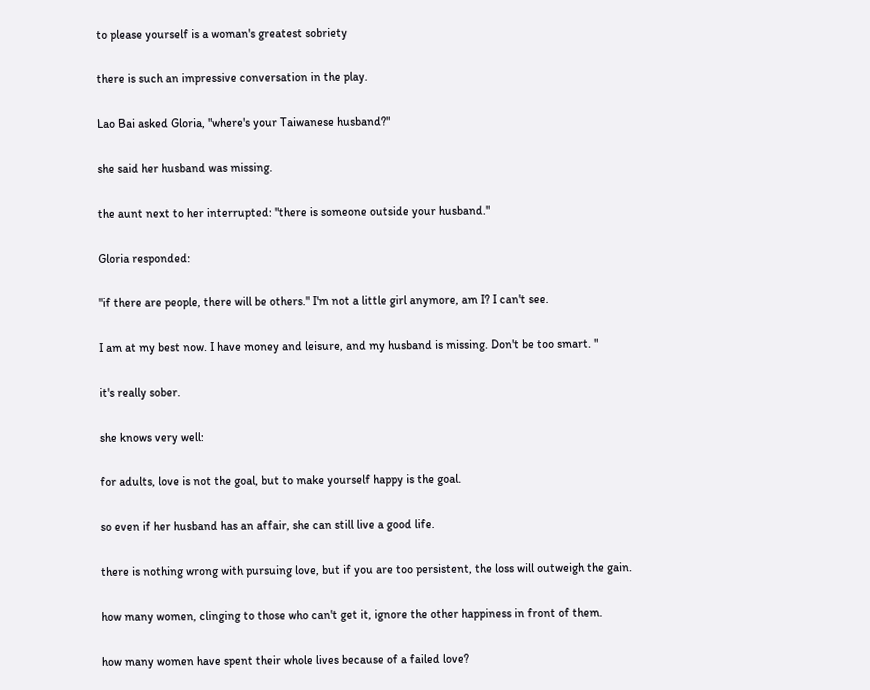to please yourself is a woman's greatest sobriety

there is such an impressive conversation in the play.

Lao Bai asked Gloria, "where's your Taiwanese husband?"

she said her husband was missing.

the aunt next to her interrupted: "there is someone outside your husband."

Gloria responded:

"if there are people, there will be others." I'm not a little girl anymore, am I? I can't see.

I am at my best now. I have money and leisure, and my husband is missing. Don't be too smart. "

it's really sober.

she knows very well:

for adults, love is not the goal, but to make yourself happy is the goal.

so even if her husband has an affair, she can still live a good life.

there is nothing wrong with pursuing love, but if you are too persistent, the loss will outweigh the gain.

how many women, clinging to those who can't get it, ignore the other happiness in front of them.

how many women have spent their whole lives because of a failed love?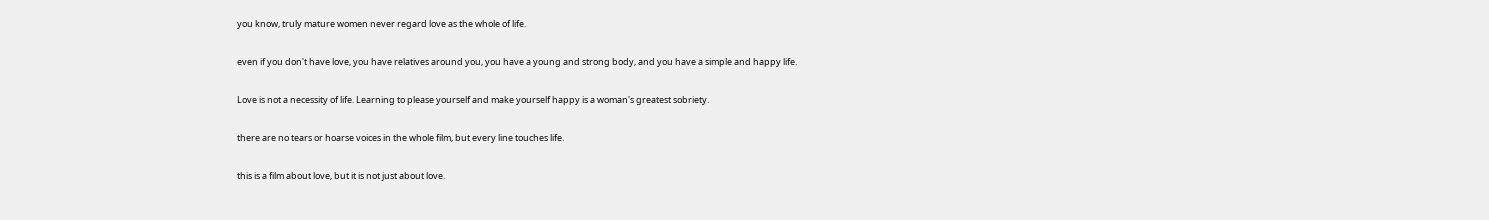you know, truly mature women never regard love as the whole of life.

even if you don't have love, you have relatives around you, you have a young and strong body, and you have a simple and happy life.

Love is not a necessity of life. Learning to please yourself and make yourself happy is a woman's greatest sobriety.

there are no tears or hoarse voices in the whole film, but every line touches life.

this is a film about love, but it is not just about love.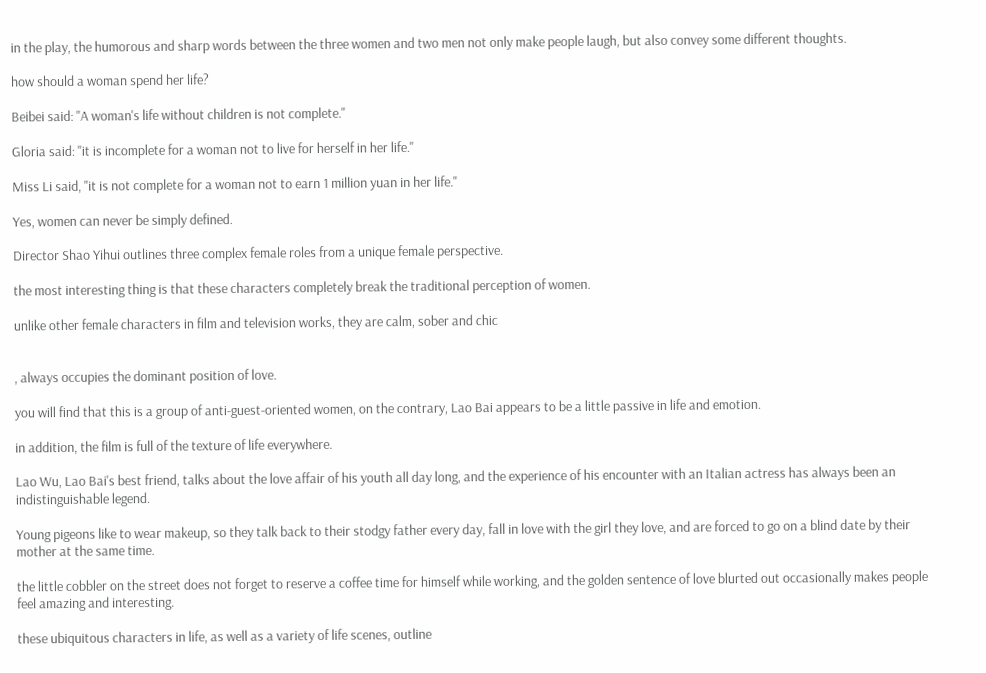in the play, the humorous and sharp words between the three women and two men not only make people laugh, but also convey some different thoughts.

how should a woman spend her life?

Beibei said: "A woman's life without children is not complete."

Gloria said: "it is incomplete for a woman not to live for herself in her life."

Miss Li said, "it is not complete for a woman not to earn 1 million yuan in her life."

Yes, women can never be simply defined.

Director Shao Yihui outlines three complex female roles from a unique female perspective.

the most interesting thing is that these characters completely break the traditional perception of women.

unlike other female characters in film and television works, they are calm, sober and chic


, always occupies the dominant position of love.

you will find that this is a group of anti-guest-oriented women, on the contrary, Lao Bai appears to be a little passive in life and emotion.

in addition, the film is full of the texture of life everywhere.

Lao Wu, Lao Bai's best friend, talks about the love affair of his youth all day long, and the experience of his encounter with an Italian actress has always been an indistinguishable legend.

Young pigeons like to wear makeup, so they talk back to their stodgy father every day, fall in love with the girl they love, and are forced to go on a blind date by their mother at the same time.

the little cobbler on the street does not forget to reserve a coffee time for himself while working, and the golden sentence of love blurted out occasionally makes people feel amazing and interesting.

these ubiquitous characters in life, as well as a variety of life scenes, outline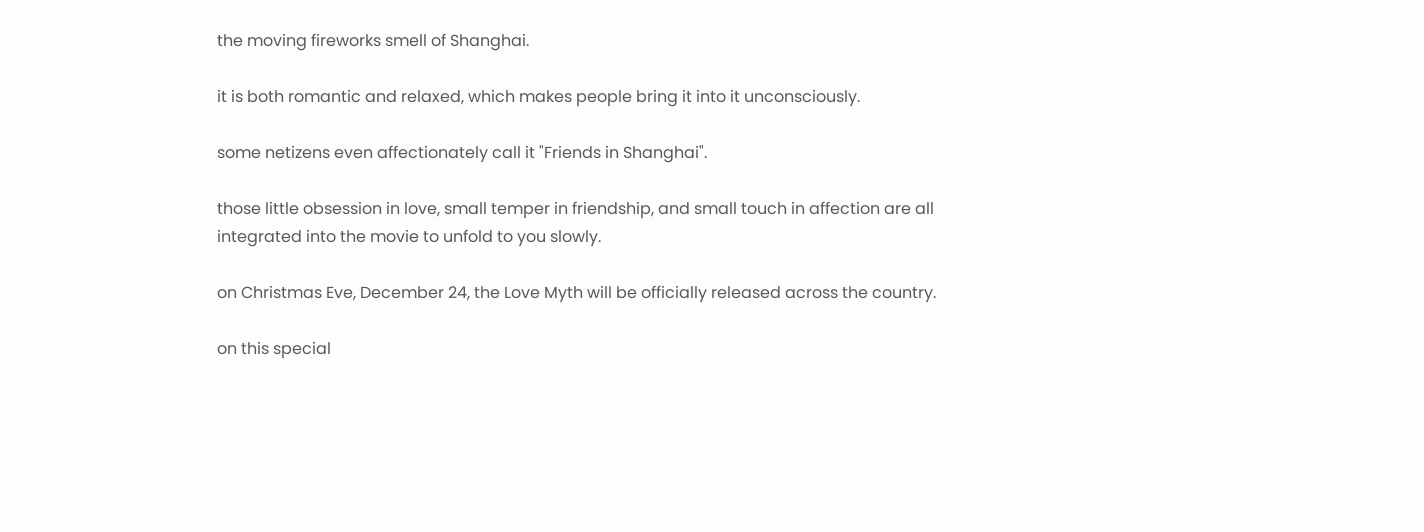the moving fireworks smell of Shanghai.

it is both romantic and relaxed, which makes people bring it into it unconsciously.

some netizens even affectionately call it "Friends in Shanghai".

those little obsession in love, small temper in friendship, and small touch in affection are all integrated into the movie to unfold to you slowly.

on Christmas Eve, December 24, the Love Myth will be officially released across the country.

on this special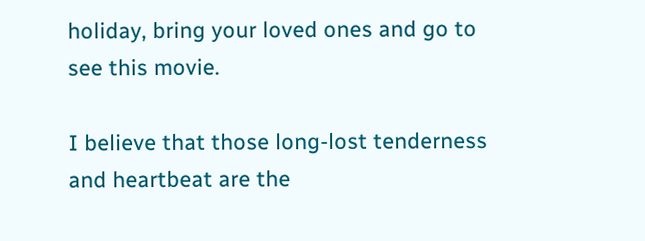holiday, bring your loved ones and go to see this movie.

I believe that those long-lost tenderness and heartbeat are the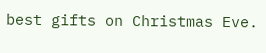best gifts on Christmas Eve.